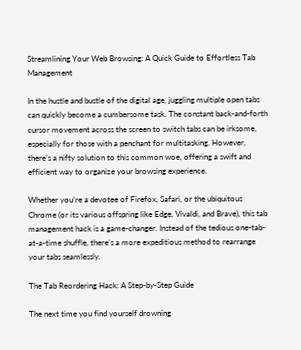Streamlining Your Web Browsing: A Quick Guide to Effortless Tab Management

In the hustle and bustle of the digital age, juggling multiple open tabs can quickly become a cumbersome task. The constant back-and-forth cursor movement across the screen to switch tabs can be irksome, especially for those with a penchant for multitasking. However, there’s a nifty solution to this common woe, offering a swift and efficient way to organize your browsing experience.

Whether you’re a devotee of Firefox, Safari, or the ubiquitous Chrome (or its various offspring like Edge, Vivaldi, and Brave), this tab management hack is a game-changer. Instead of the tedious one-tab-at-a-time shuffle, there’s a more expeditious method to rearrange your tabs seamlessly.

The Tab Reordering Hack: A Step-by-Step Guide

The next time you find yourself drowning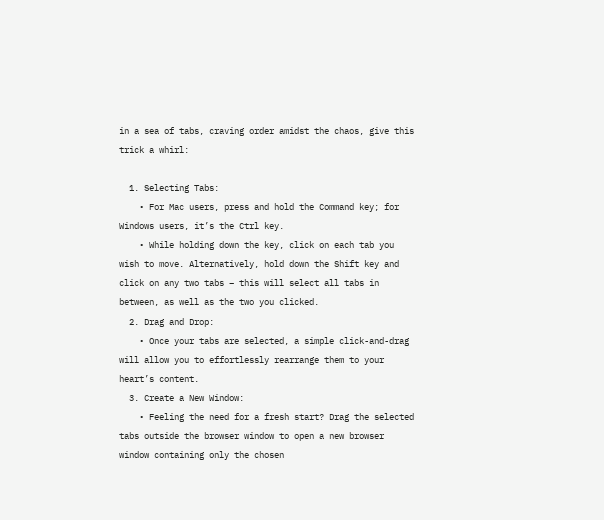in a sea of tabs, craving order amidst the chaos, give this trick a whirl:

  1. Selecting Tabs:
    • For Mac users, press and hold the Command key; for Windows users, it’s the Ctrl key.
    • While holding down the key, click on each tab you wish to move. Alternatively, hold down the Shift key and click on any two tabs – this will select all tabs in between, as well as the two you clicked.
  2. Drag and Drop:
    • Once your tabs are selected, a simple click-and-drag will allow you to effortlessly rearrange them to your heart’s content.
  3. Create a New Window:
    • Feeling the need for a fresh start? Drag the selected tabs outside the browser window to open a new browser window containing only the chosen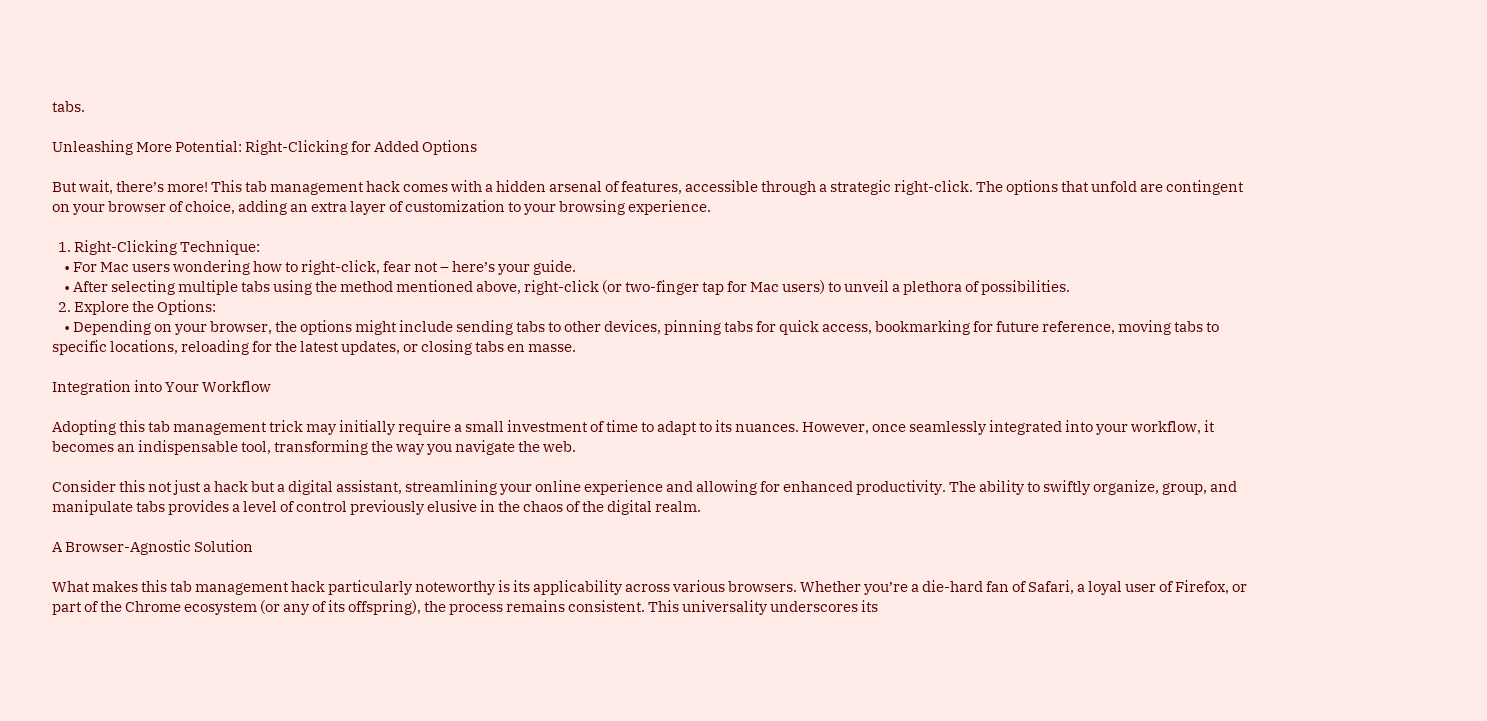tabs.

Unleashing More Potential: Right-Clicking for Added Options

But wait, there’s more! This tab management hack comes with a hidden arsenal of features, accessible through a strategic right-click. The options that unfold are contingent on your browser of choice, adding an extra layer of customization to your browsing experience.

  1. Right-Clicking Technique:
    • For Mac users wondering how to right-click, fear not – here’s your guide.
    • After selecting multiple tabs using the method mentioned above, right-click (or two-finger tap for Mac users) to unveil a plethora of possibilities.
  2. Explore the Options:
    • Depending on your browser, the options might include sending tabs to other devices, pinning tabs for quick access, bookmarking for future reference, moving tabs to specific locations, reloading for the latest updates, or closing tabs en masse.

Integration into Your Workflow

Adopting this tab management trick may initially require a small investment of time to adapt to its nuances. However, once seamlessly integrated into your workflow, it becomes an indispensable tool, transforming the way you navigate the web.

Consider this not just a hack but a digital assistant, streamlining your online experience and allowing for enhanced productivity. The ability to swiftly organize, group, and manipulate tabs provides a level of control previously elusive in the chaos of the digital realm.

A Browser-Agnostic Solution

What makes this tab management hack particularly noteworthy is its applicability across various browsers. Whether you’re a die-hard fan of Safari, a loyal user of Firefox, or part of the Chrome ecosystem (or any of its offspring), the process remains consistent. This universality underscores its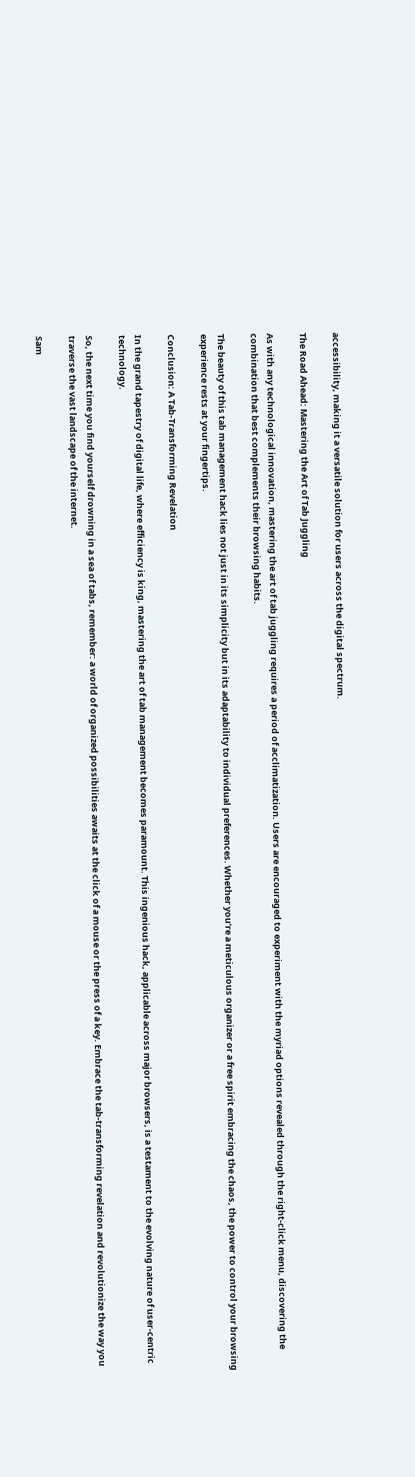accessibility, making it a versatile solution for users across the digital spectrum.

The Road Ahead: Mastering the Art of Tab Juggling

As with any technological innovation, mastering the art of tab juggling requires a period of acclimatization. Users are encouraged to experiment with the myriad options revealed through the right-click menu, discovering the combination that best complements their browsing habits.

The beauty of this tab management hack lies not just in its simplicity but in its adaptability to individual preferences. Whether you’re a meticulous organizer or a free spirit embracing the chaos, the power to control your browsing experience rests at your fingertips.

Conclusion: A Tab-Transforming Revelation

In the grand tapestry of digital life, where efficiency is king, mastering the art of tab management becomes paramount. This ingenious hack, applicable across major browsers, is a testament to the evolving nature of user-centric technology.

So, the next time you find yourself drowning in a sea of tabs, remember: a world of organized possibilities awaits at the click of a mouse or the press of a key. Embrace the tab-transforming revelation and revolutionize the way you traverse the vast landscape of the internet.

Sam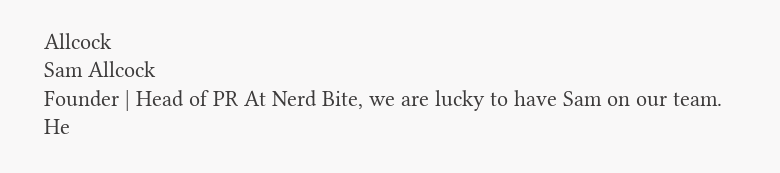Allcock
Sam Allcock
Founder | Head of PR At Nerd Bite, we are lucky to have Sam on our team. He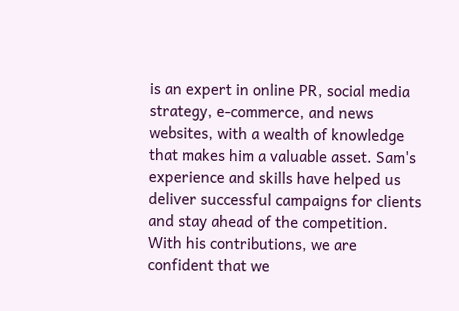is an expert in online PR, social media strategy, e-commerce, and news websites, with a wealth of knowledge that makes him a valuable asset. Sam's experience and skills have helped us deliver successful campaigns for clients and stay ahead of the competition. With his contributions, we are confident that we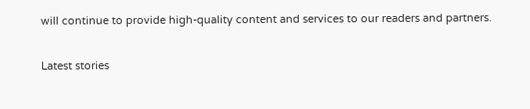will continue to provide high-quality content and services to our readers and partners.

Latest stories